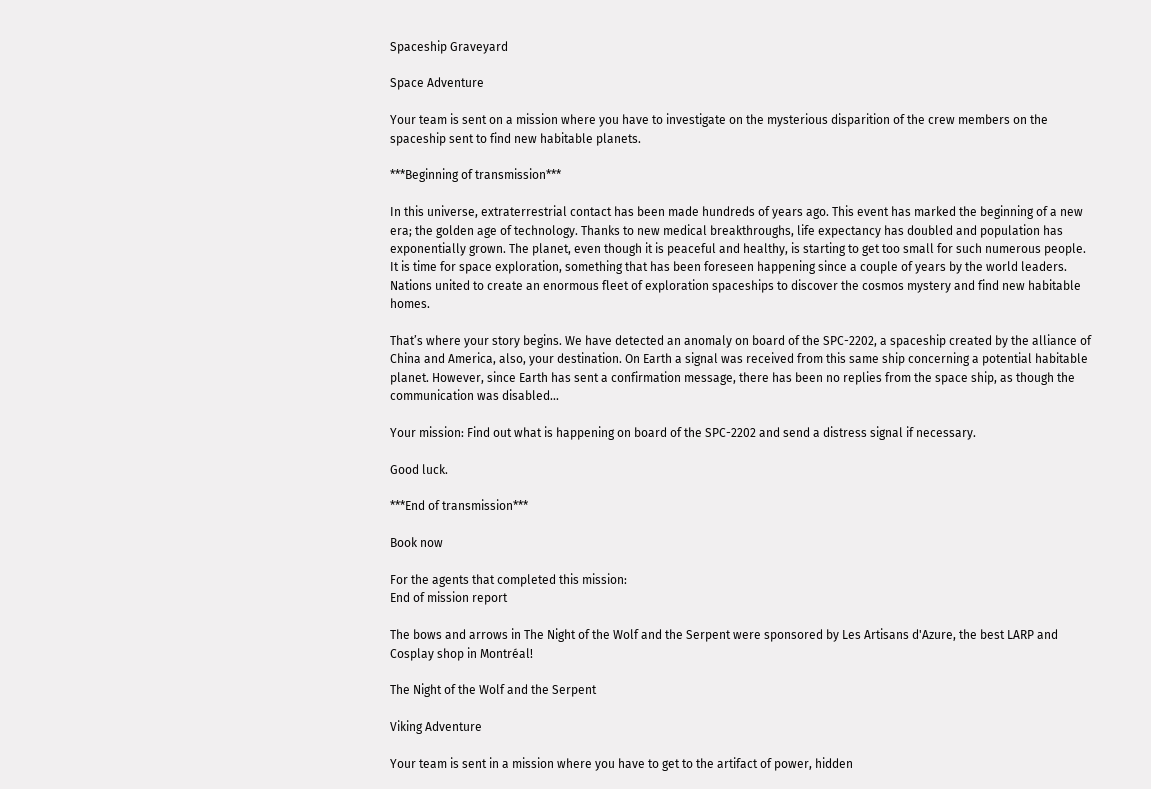Spaceship Graveyard

Space Adventure

Your team is sent on a mission where you have to investigate on the mysterious disparition of the crew members on the spaceship sent to find new habitable planets.

***Beginning of transmission***

In this universe, extraterrestrial contact has been made hundreds of years ago. This event has marked the beginning of a new era; the golden age of technology. Thanks to new medical breakthroughs, life expectancy has doubled and population has exponentially grown. The planet, even though it is peaceful and healthy, is starting to get too small for such numerous people. It is time for space exploration, something that has been foreseen happening since a couple of years by the world leaders. Nations united to create an enormous fleet of exploration spaceships to discover the cosmos mystery and find new habitable homes.

That’s where your story begins. We have detected an anomaly on board of the SPC-2202, a spaceship created by the alliance of China and America, also, your destination. On Earth a signal was received from this same ship concerning a potential habitable planet. However, since Earth has sent a confirmation message, there has been no replies from the space ship, as though the communication was disabled...

Your mission: Find out what is happening on board of the SPC-2202 and send a distress signal if necessary.

Good luck.

***End of transmission***

Book now

For the agents that completed this mission:
End of mission report

The bows and arrows in The Night of the Wolf and the Serpent were sponsored by Les Artisans d'Azure, the best LARP and Cosplay shop in Montréal!

The Night of the Wolf and the Serpent

Viking Adventure

Your team is sent in a mission where you have to get to the artifact of power, hidden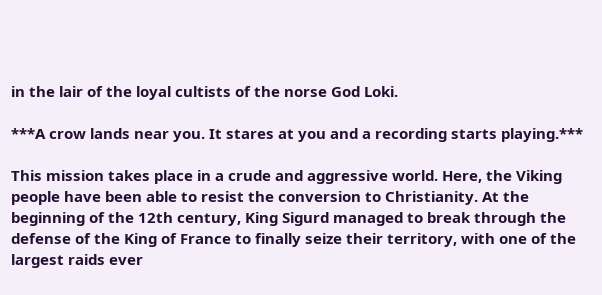in the lair of the loyal cultists of the norse God Loki.

***A crow lands near you. It stares at you and a recording starts playing.***

This mission takes place in a crude and aggressive world. Here, the Viking people have been able to resist the conversion to Christianity. At the beginning of the 12th century, King Sigurd managed to break through the defense of the King of France to finally seize their territory, with one of the largest raids ever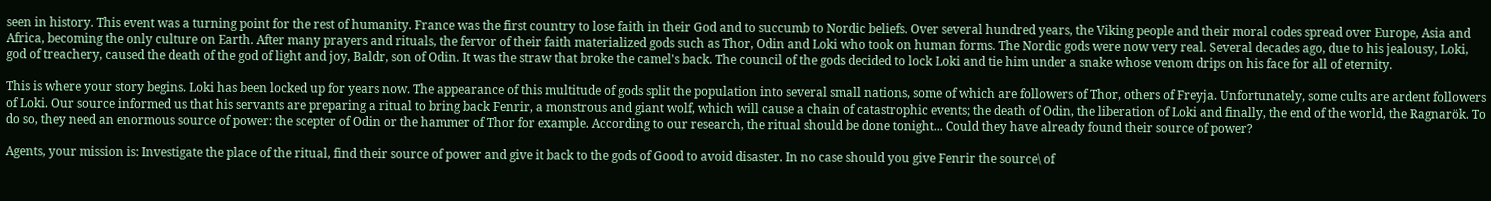seen in history. This event was a turning point for the rest of humanity. France was the first country to lose faith in their God and to succumb to Nordic beliefs. Over several hundred years, the Viking people and their moral codes spread over Europe, Asia and Africa, becoming the only culture on Earth. After many prayers and rituals, the fervor of their faith materialized gods such as Thor, Odin and Loki who took on human forms. The Nordic gods were now very real. Several decades ago, due to his jealousy, Loki, god of treachery, caused the death of the god of light and joy, Baldr, son of Odin. It was the straw that broke the camel's back. The council of the gods decided to lock Loki and tie him under a snake whose venom drips on his face for all of eternity.

This is where your story begins. Loki has been locked up for years now. The appearance of this multitude of gods split the population into several small nations, some of which are followers of Thor, others of Freyja. Unfortunately, some cults are ardent followers of Loki. Our source informed us that his servants are preparing a ritual to bring back Fenrir, a monstrous and giant wolf, which will cause a chain of catastrophic events; the death of Odin, the liberation of Loki and finally, the end of the world, the Ragnarök. To do so, they need an enormous source of power: the scepter of Odin or the hammer of Thor for example. According to our research, the ritual should be done tonight... Could they have already found their source of power?

Agents, your mission is: Investigate the place of the ritual, find their source of power and give it back to the gods of Good to avoid disaster. In no case should you give Fenrir the source\ of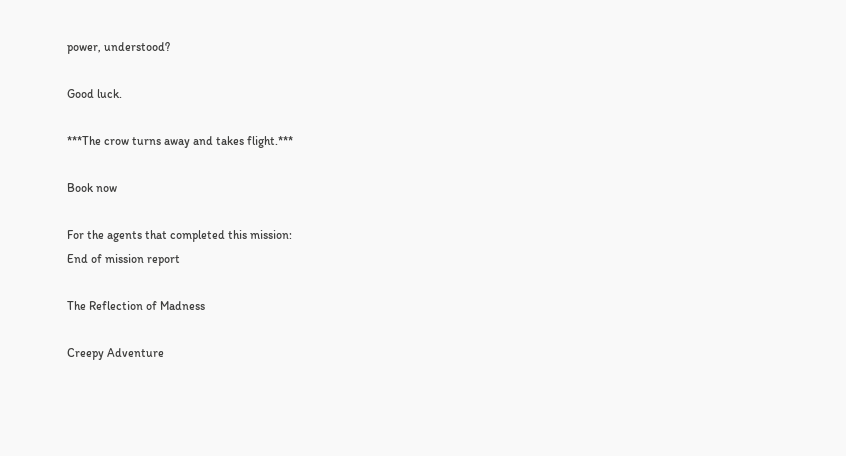power, understood?

Good luck.

***The crow turns away and takes flight.***

Book now

For the agents that completed this mission:
End of mission report

The Reflection of Madness

Creepy Adventure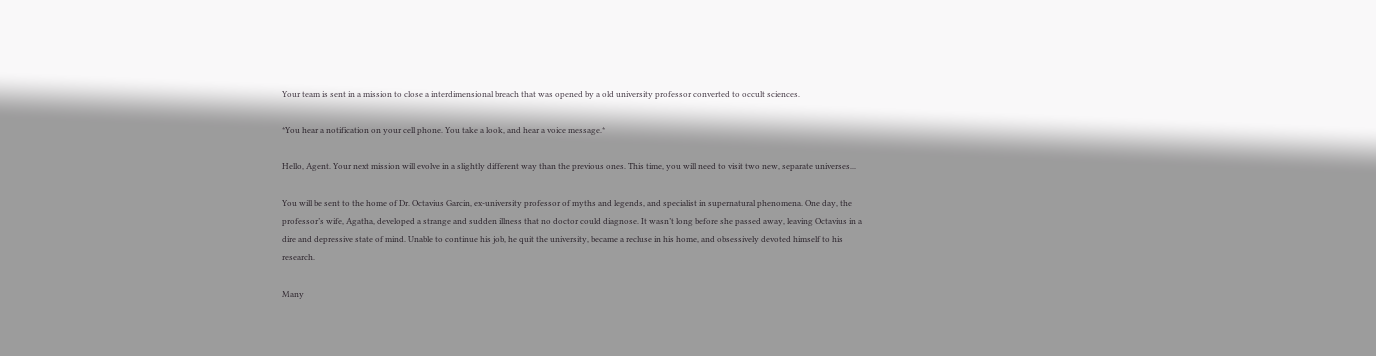Your team is sent in a mission to close a interdimensional breach that was opened by a old university professor converted to occult sciences.

*You hear a notification on your cell phone. You take a look, and hear a voice message.*

Hello, Agent. Your next mission will evolve in a slightly different way than the previous ones. This time, you will need to visit two new, separate universes...

You will be sent to the home of Dr. Octavius Garcin, ex-university professor of myths and legends, and specialist in supernatural phenomena. One day, the professor’s wife, Agatha, developed a strange and sudden illness that no doctor could diagnose. It wasn’t long before she passed away, leaving Octavius in a dire and depressive state of mind. Unable to continue his job, he quit the university, became a recluse in his home, and obsessively devoted himself to his research.

Many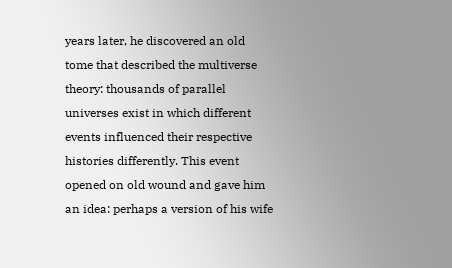years later, he discovered an old tome that described the multiverse theory: thousands of parallel universes exist in which different events influenced their respective histories differently. This event opened on old wound and gave him an idea: perhaps a version of his wife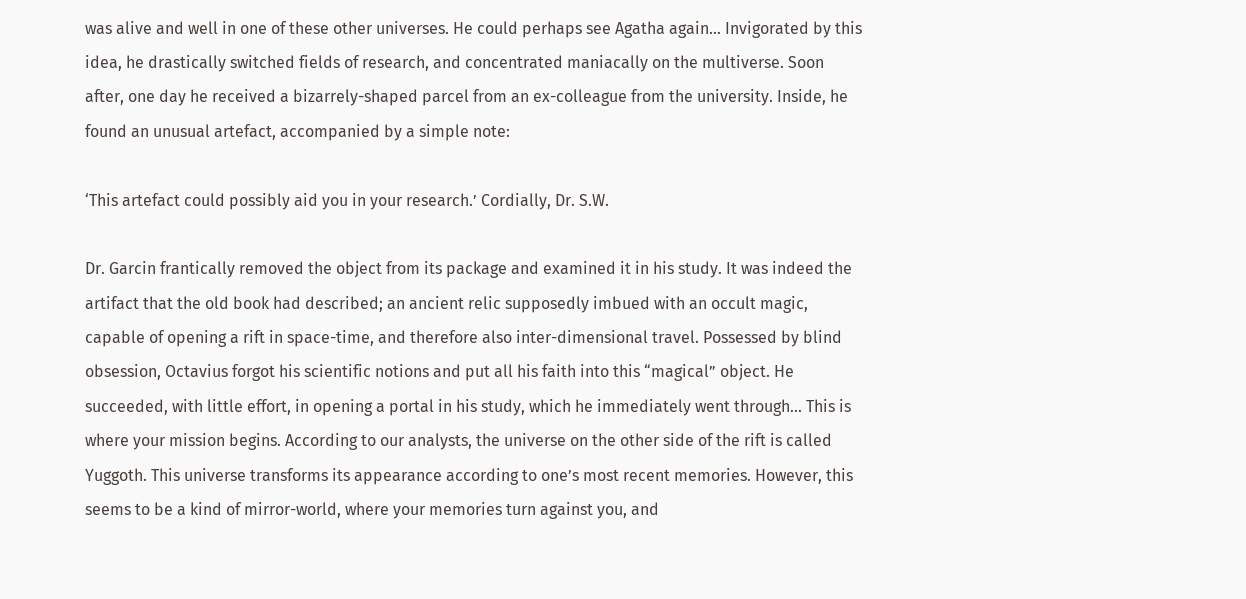was alive and well in one of these other universes. He could perhaps see Agatha again… Invigorated by this idea, he drastically switched fields of research, and concentrated maniacally on the multiverse. Soon after, one day he received a bizarrely-shaped parcel from an ex-colleague from the university. Inside, he found an unusual artefact, accompanied by a simple note:

‘This artefact could possibly aid you in your research.’ Cordially, Dr. S.W.

Dr. Garcin frantically removed the object from its package and examined it in his study. It was indeed the artifact that the old book had described; an ancient relic supposedly imbued with an occult magic, capable of opening a rift in space-time, and therefore also inter-dimensional travel. Possessed by blind obsession, Octavius forgot his scientific notions and put all his faith into this “magical” object. He succeeded, with little effort, in opening a portal in his study, which he immediately went through... This is where your mission begins. According to our analysts, the universe on the other side of the rift is called Yuggoth. This universe transforms its appearance according to one’s most recent memories. However, this seems to be a kind of mirror-world, where your memories turn against you, and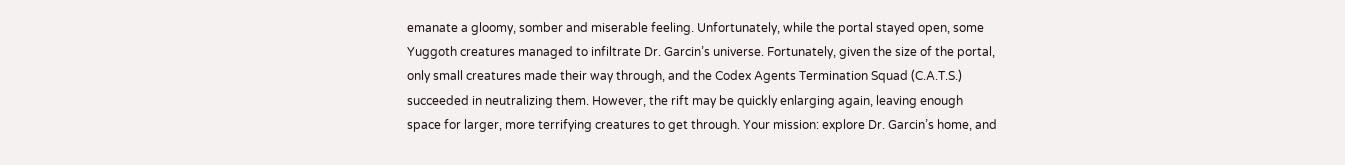emanate a gloomy, somber and miserable feeling. Unfortunately, while the portal stayed open, some Yuggoth creatures managed to infiltrate Dr. Garcin’s universe. Fortunately, given the size of the portal, only small creatures made their way through, and the Codex Agents Termination Squad (C.A.T.S.) succeeded in neutralizing them. However, the rift may be quickly enlarging again, leaving enough space for larger, more terrifying creatures to get through. Your mission: explore Dr. Garcin’s home, and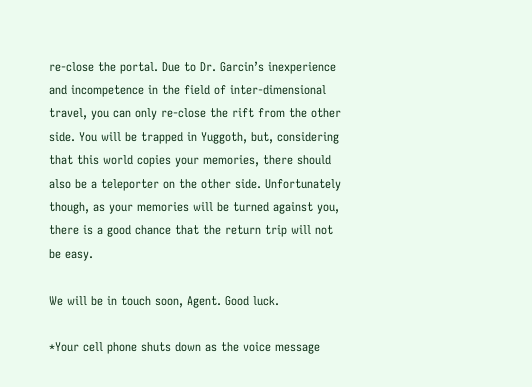re-close the portal. Due to Dr. Garcin’s inexperience and incompetence in the field of inter-dimensional travel, you can only re-close the rift from the other side. You will be trapped in Yuggoth, but, considering that this world copies your memories, there should also be a teleporter on the other side. Unfortunately though, as your memories will be turned against you, there is a good chance that the return trip will not be easy.

We will be in touch soon, Agent. Good luck.

*Your cell phone shuts down as the voice message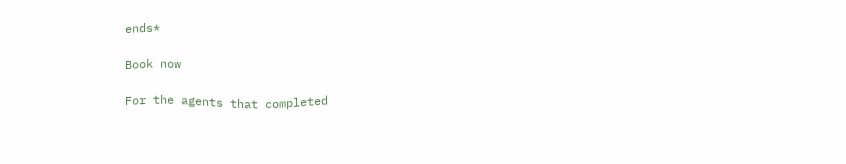ends*

Book now

For the agents that completed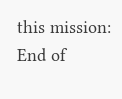this mission:
End of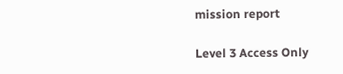mission report

Level 3 Access Only